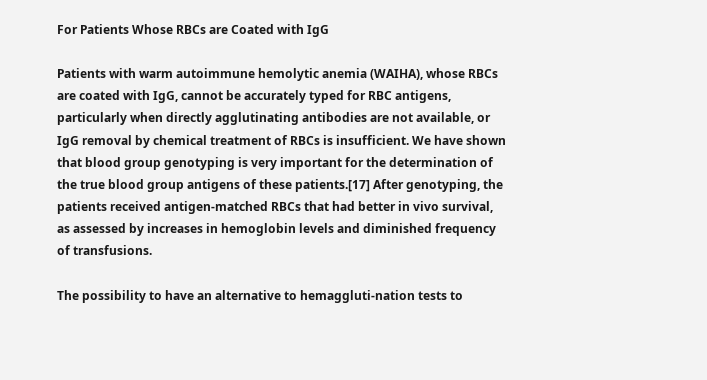For Patients Whose RBCs are Coated with IgG

Patients with warm autoimmune hemolytic anemia (WAIHA), whose RBCs are coated with IgG, cannot be accurately typed for RBC antigens, particularly when directly agglutinating antibodies are not available, or IgG removal by chemical treatment of RBCs is insufficient. We have shown that blood group genotyping is very important for the determination of the true blood group antigens of these patients.[17] After genotyping, the patients received antigen-matched RBCs that had better in vivo survival, as assessed by increases in hemoglobin levels and diminished frequency of transfusions.

The possibility to have an alternative to hemaggluti-nation tests to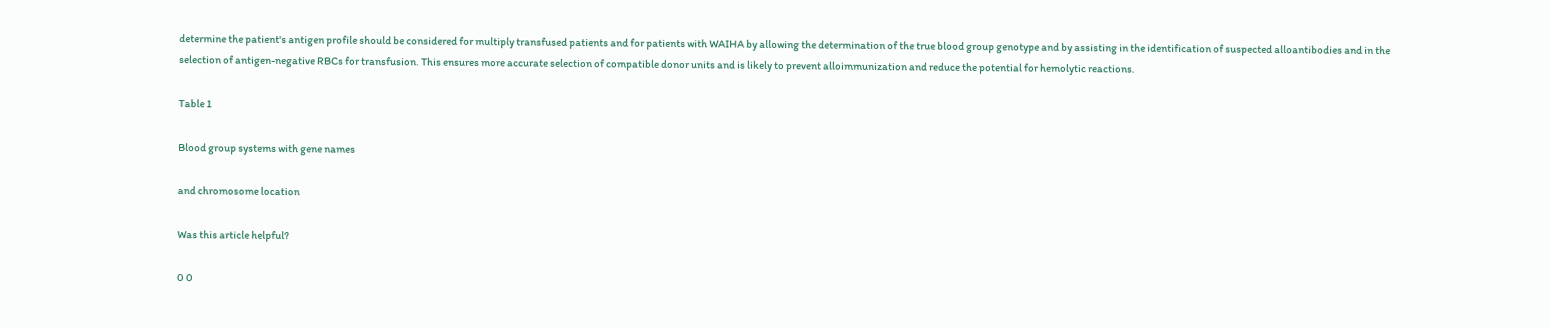determine the patient's antigen profile should be considered for multiply transfused patients and for patients with WAIHA by allowing the determination of the true blood group genotype and by assisting in the identification of suspected alloantibodies and in the selection of antigen-negative RBCs for transfusion. This ensures more accurate selection of compatible donor units and is likely to prevent alloimmunization and reduce the potential for hemolytic reactions.

Table 1

Blood group systems with gene names

and chromosome location

Was this article helpful?

0 0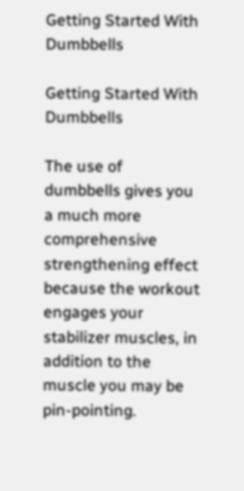Getting Started With Dumbbells

Getting Started With Dumbbells

The use of dumbbells gives you a much more comprehensive strengthening effect because the workout engages your stabilizer muscles, in addition to the muscle you may be pin-pointing.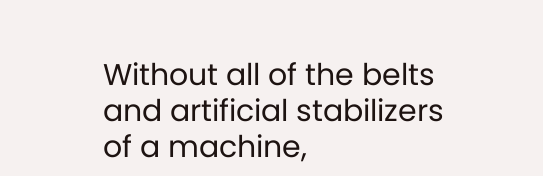Without all of the belts and artificial stabilizers of a machine,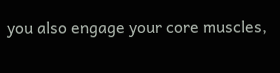you also engage your core muscles,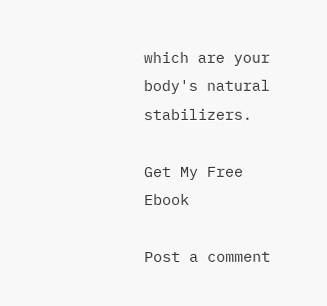which are your body's natural stabilizers.

Get My Free Ebook

Post a comment